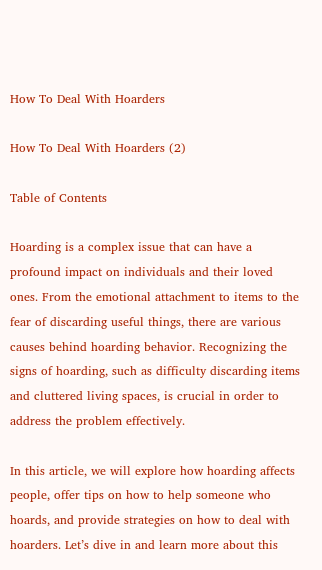How To Deal With Hoarders

How To Deal With Hoarders (2)

Table of Contents

Hoarding is a complex issue that can have a profound impact on individuals and their loved ones. From the emotional attachment to items to the fear of discarding useful things, there are various causes behind hoarding behavior. Recognizing the signs of hoarding, such as difficulty discarding items and cluttered living spaces, is crucial in order to address the problem effectively.

In this article, we will explore how hoarding affects people, offer tips on how to help someone who hoards, and provide strategies on how to deal with hoarders. Let’s dive in and learn more about this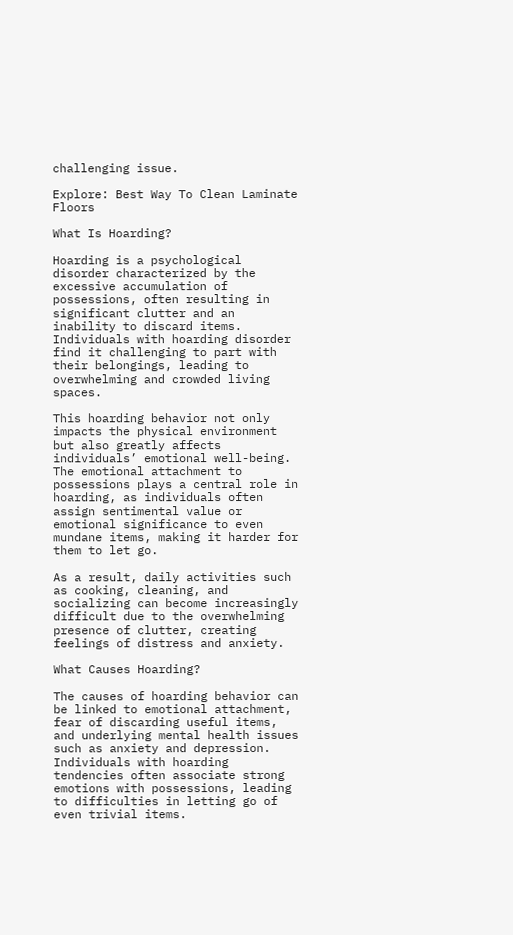challenging issue.

Explore: Best Way To Clean Laminate Floors

What Is Hoarding?

Hoarding is a psychological disorder characterized by the excessive accumulation of possessions, often resulting in significant clutter and an inability to discard items. Individuals with hoarding disorder find it challenging to part with their belongings, leading to overwhelming and crowded living spaces.

This hoarding behavior not only impacts the physical environment but also greatly affects individuals’ emotional well-being. The emotional attachment to possessions plays a central role in hoarding, as individuals often assign sentimental value or emotional significance to even mundane items, making it harder for them to let go.

As a result, daily activities such as cooking, cleaning, and socializing can become increasingly difficult due to the overwhelming presence of clutter, creating feelings of distress and anxiety.

What Causes Hoarding?

The causes of hoarding behavior can be linked to emotional attachment, fear of discarding useful items, and underlying mental health issues such as anxiety and depression. Individuals with hoarding tendencies often associate strong emotions with possessions, leading to difficulties in letting go of even trivial items.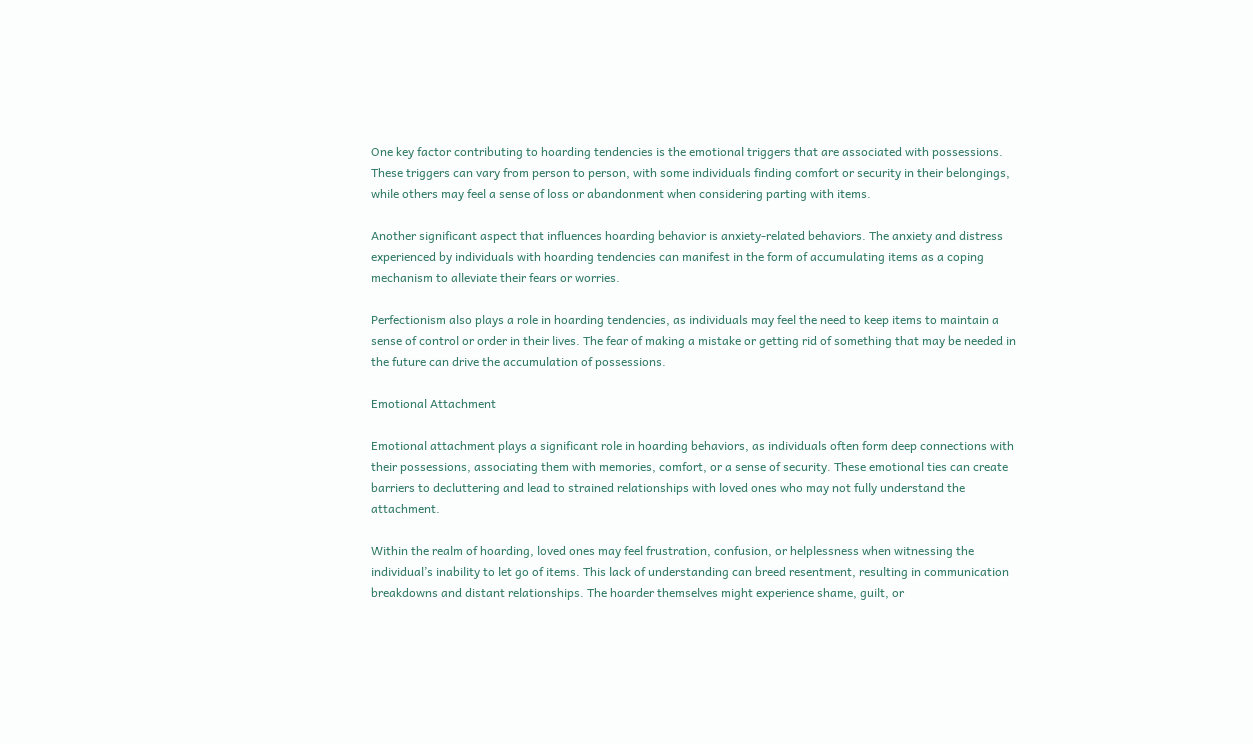One key factor contributing to hoarding tendencies is the emotional triggers that are associated with possessions. These triggers can vary from person to person, with some individuals finding comfort or security in their belongings, while others may feel a sense of loss or abandonment when considering parting with items.

Another significant aspect that influences hoarding behavior is anxiety-related behaviors. The anxiety and distress experienced by individuals with hoarding tendencies can manifest in the form of accumulating items as a coping mechanism to alleviate their fears or worries.

Perfectionism also plays a role in hoarding tendencies, as individuals may feel the need to keep items to maintain a sense of control or order in their lives. The fear of making a mistake or getting rid of something that may be needed in the future can drive the accumulation of possessions.

Emotional Attachment

Emotional attachment plays a significant role in hoarding behaviors, as individuals often form deep connections with their possessions, associating them with memories, comfort, or a sense of security. These emotional ties can create barriers to decluttering and lead to strained relationships with loved ones who may not fully understand the attachment.

Within the realm of hoarding, loved ones may feel frustration, confusion, or helplessness when witnessing the individual’s inability to let go of items. This lack of understanding can breed resentment, resulting in communication breakdowns and distant relationships. The hoarder themselves might experience shame, guilt, or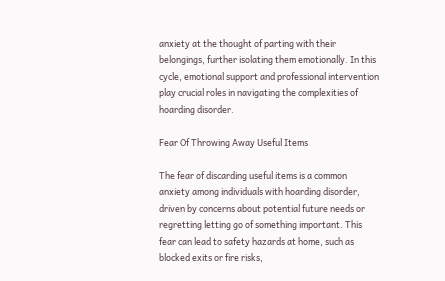anxiety at the thought of parting with their belongings, further isolating them emotionally. In this cycle, emotional support and professional intervention play crucial roles in navigating the complexities of hoarding disorder.

Fear Of Throwing Away Useful Items

The fear of discarding useful items is a common anxiety among individuals with hoarding disorder, driven by concerns about potential future needs or regretting letting go of something important. This fear can lead to safety hazards at home, such as blocked exits or fire risks,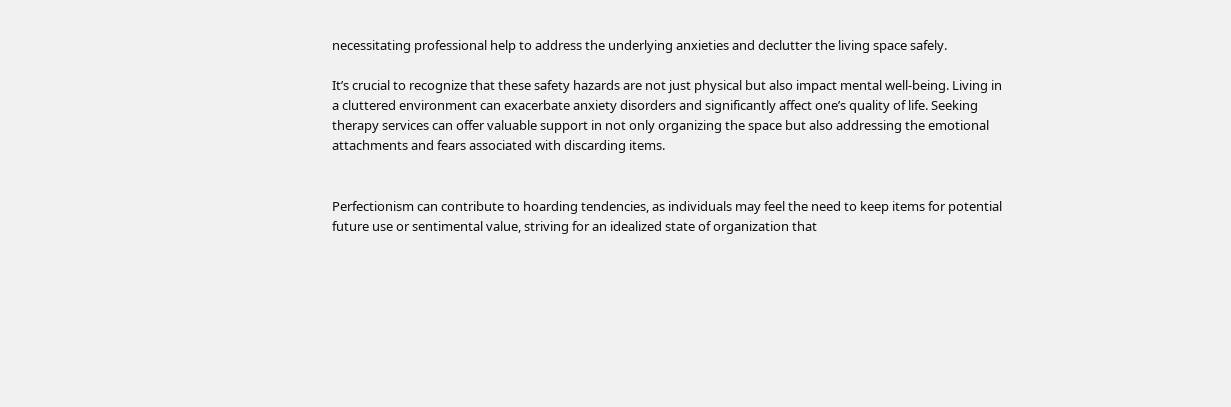necessitating professional help to address the underlying anxieties and declutter the living space safely.

It’s crucial to recognize that these safety hazards are not just physical but also impact mental well-being. Living in a cluttered environment can exacerbate anxiety disorders and significantly affect one’s quality of life. Seeking therapy services can offer valuable support in not only organizing the space but also addressing the emotional attachments and fears associated with discarding items.


Perfectionism can contribute to hoarding tendencies, as individuals may feel the need to keep items for potential future use or sentimental value, striving for an idealized state of organization that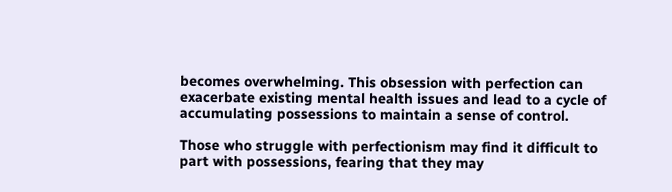becomes overwhelming. This obsession with perfection can exacerbate existing mental health issues and lead to a cycle of accumulating possessions to maintain a sense of control.

Those who struggle with perfectionism may find it difficult to part with possessions, fearing that they may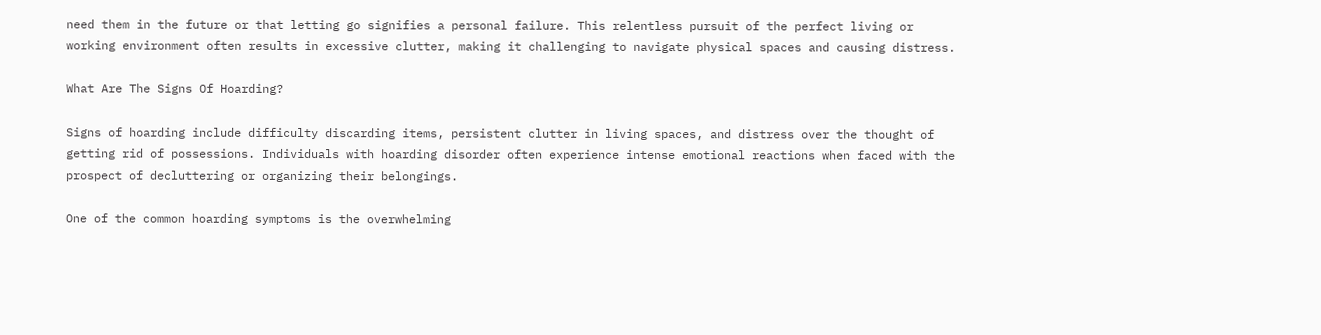need them in the future or that letting go signifies a personal failure. This relentless pursuit of the perfect living or working environment often results in excessive clutter, making it challenging to navigate physical spaces and causing distress.

What Are The Signs Of Hoarding?

Signs of hoarding include difficulty discarding items, persistent clutter in living spaces, and distress over the thought of getting rid of possessions. Individuals with hoarding disorder often experience intense emotional reactions when faced with the prospect of decluttering or organizing their belongings.

One of the common hoarding symptoms is the overwhelming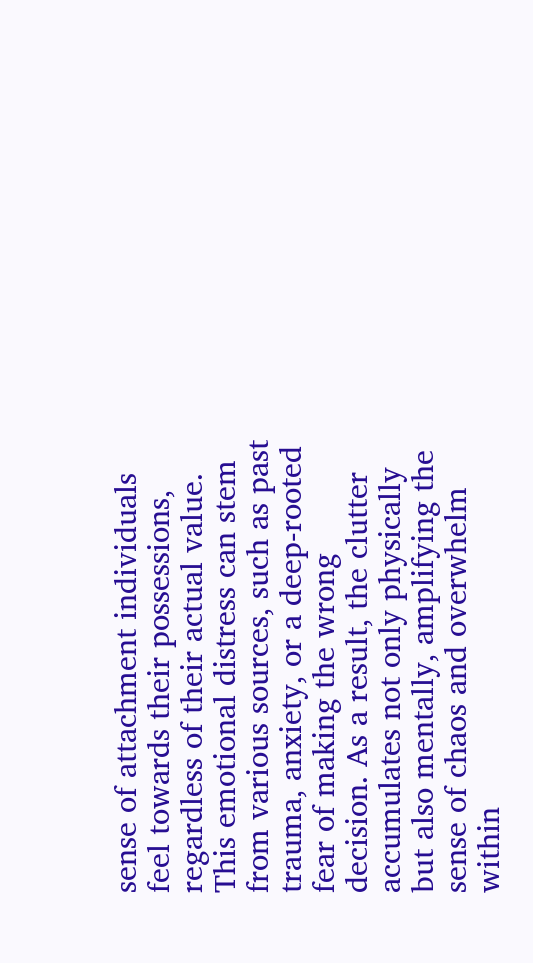sense of attachment individuals feel towards their possessions, regardless of their actual value. This emotional distress can stem from various sources, such as past trauma, anxiety, or a deep-rooted fear of making the wrong decision. As a result, the clutter accumulates not only physically but also mentally, amplifying the sense of chaos and overwhelm within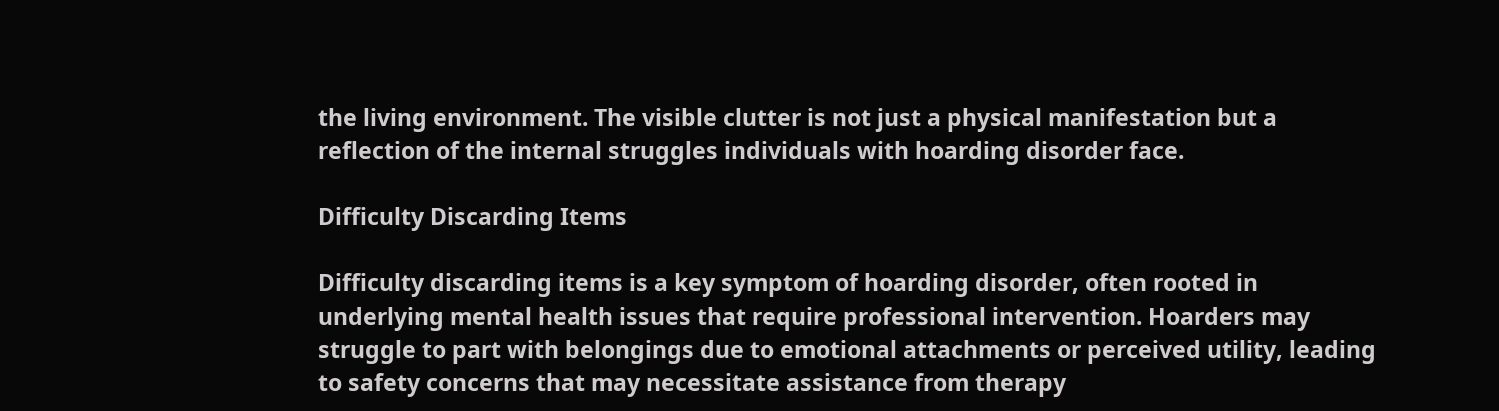the living environment. The visible clutter is not just a physical manifestation but a reflection of the internal struggles individuals with hoarding disorder face.

Difficulty Discarding Items

Difficulty discarding items is a key symptom of hoarding disorder, often rooted in underlying mental health issues that require professional intervention. Hoarders may struggle to part with belongings due to emotional attachments or perceived utility, leading to safety concerns that may necessitate assistance from therapy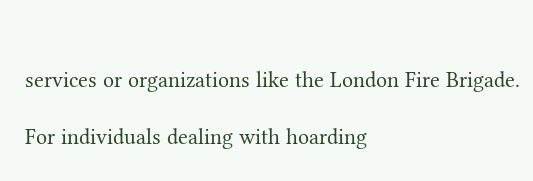services or organizations like the London Fire Brigade.

For individuals dealing with hoarding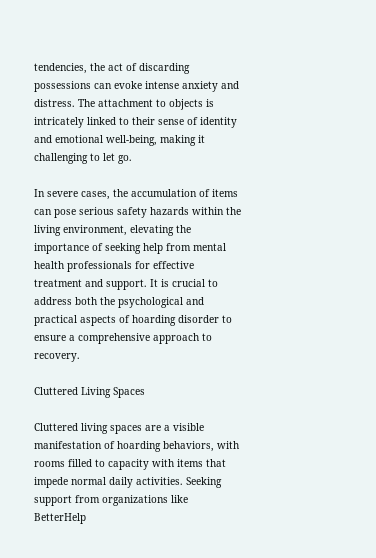tendencies, the act of discarding possessions can evoke intense anxiety and distress. The attachment to objects is intricately linked to their sense of identity and emotional well-being, making it challenging to let go.

In severe cases, the accumulation of items can pose serious safety hazards within the living environment, elevating the importance of seeking help from mental health professionals for effective treatment and support. It is crucial to address both the psychological and practical aspects of hoarding disorder to ensure a comprehensive approach to recovery.

Cluttered Living Spaces

Cluttered living spaces are a visible manifestation of hoarding behaviors, with rooms filled to capacity with items that impede normal daily activities. Seeking support from organizations like BetterHelp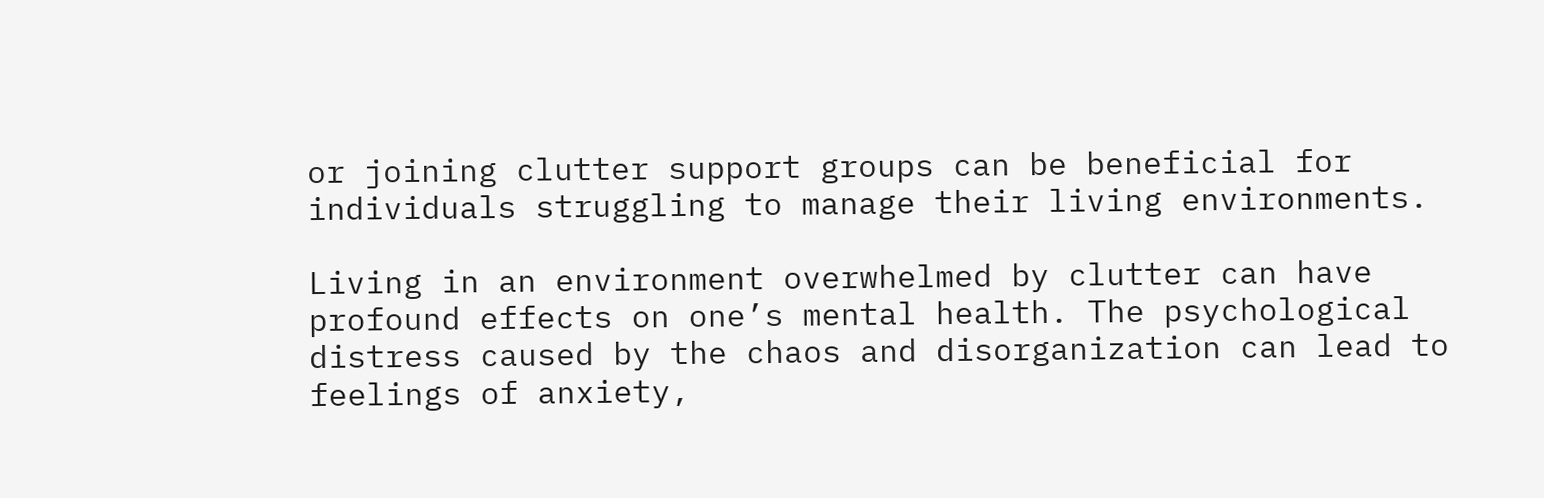or joining clutter support groups can be beneficial for individuals struggling to manage their living environments.

Living in an environment overwhelmed by clutter can have profound effects on one’s mental health. The psychological distress caused by the chaos and disorganization can lead to feelings of anxiety,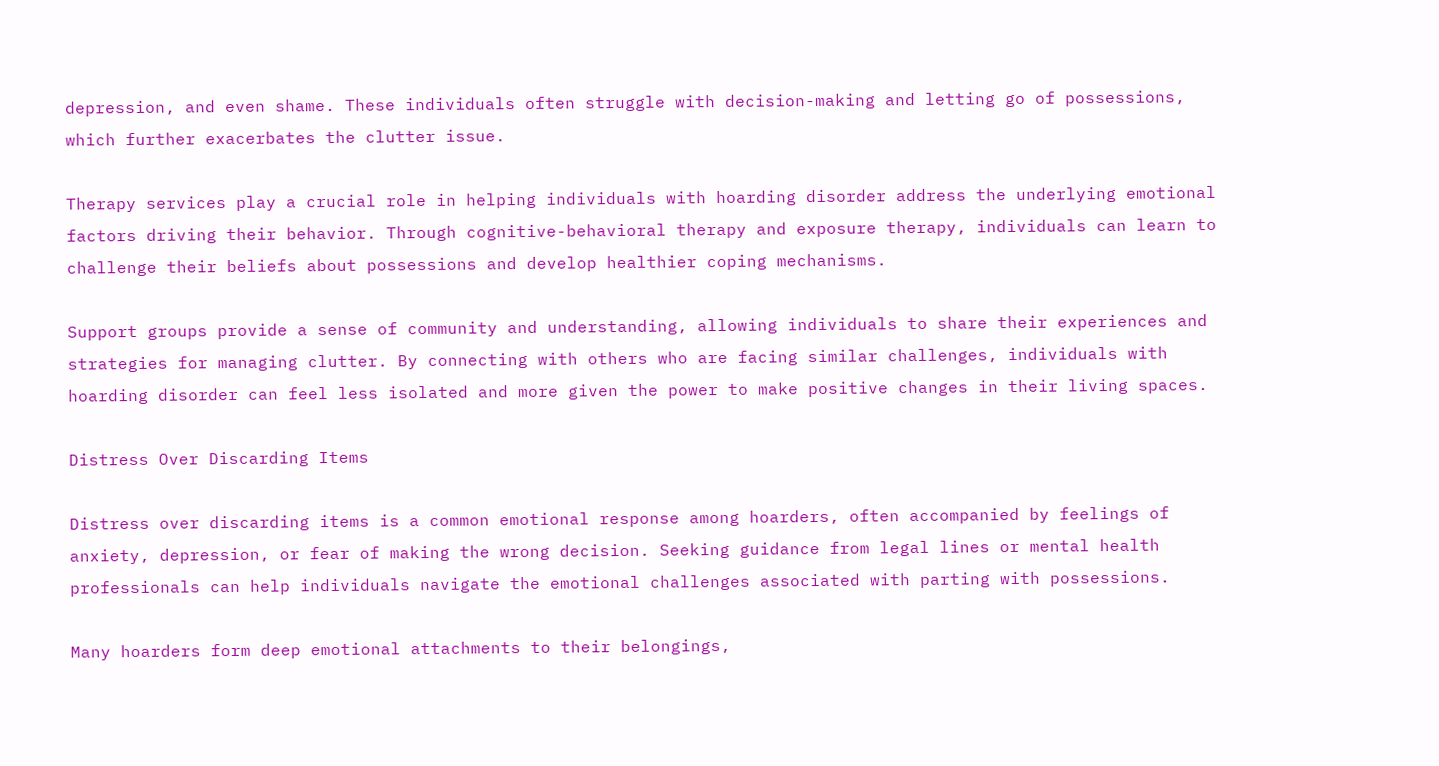depression, and even shame. These individuals often struggle with decision-making and letting go of possessions, which further exacerbates the clutter issue.

Therapy services play a crucial role in helping individuals with hoarding disorder address the underlying emotional factors driving their behavior. Through cognitive-behavioral therapy and exposure therapy, individuals can learn to challenge their beliefs about possessions and develop healthier coping mechanisms.

Support groups provide a sense of community and understanding, allowing individuals to share their experiences and strategies for managing clutter. By connecting with others who are facing similar challenges, individuals with hoarding disorder can feel less isolated and more given the power to make positive changes in their living spaces.

Distress Over Discarding Items

Distress over discarding items is a common emotional response among hoarders, often accompanied by feelings of anxiety, depression, or fear of making the wrong decision. Seeking guidance from legal lines or mental health professionals can help individuals navigate the emotional challenges associated with parting with possessions.

Many hoarders form deep emotional attachments to their belongings,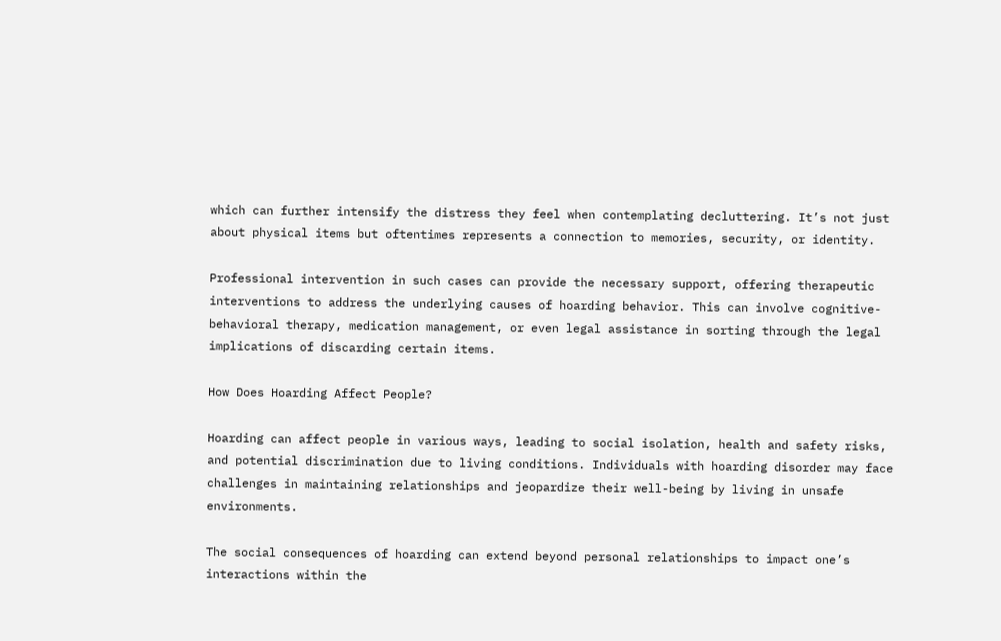which can further intensify the distress they feel when contemplating decluttering. It’s not just about physical items but oftentimes represents a connection to memories, security, or identity.

Professional intervention in such cases can provide the necessary support, offering therapeutic interventions to address the underlying causes of hoarding behavior. This can involve cognitive-behavioral therapy, medication management, or even legal assistance in sorting through the legal implications of discarding certain items.

How Does Hoarding Affect People?

Hoarding can affect people in various ways, leading to social isolation, health and safety risks, and potential discrimination due to living conditions. Individuals with hoarding disorder may face challenges in maintaining relationships and jeopardize their well-being by living in unsafe environments.

The social consequences of hoarding can extend beyond personal relationships to impact one’s interactions within the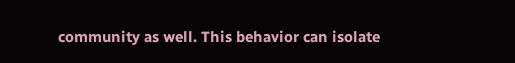community as well. This behavior can isolate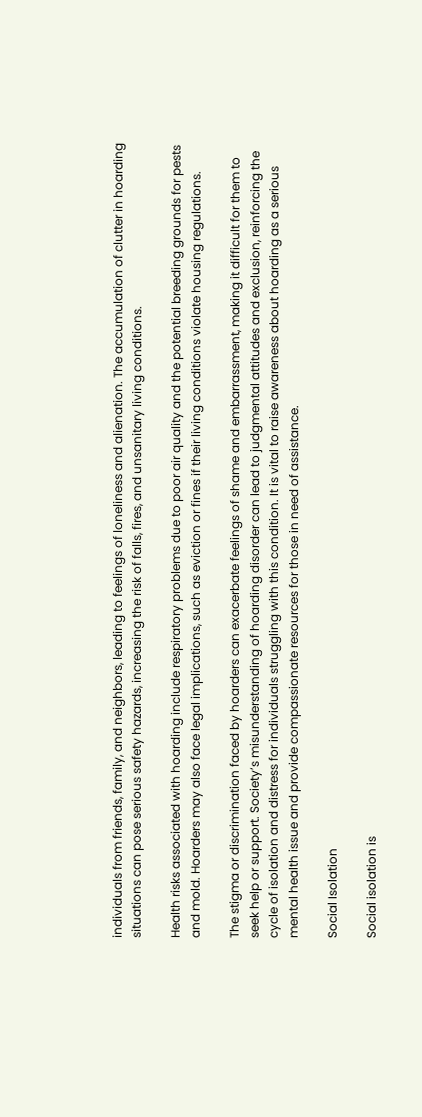individuals from friends, family, and neighbors, leading to feelings of loneliness and alienation. The accumulation of clutter in hoarding situations can pose serious safety hazards, increasing the risk of falls, fires, and unsanitary living conditions.

Health risks associated with hoarding include respiratory problems due to poor air quality and the potential breeding grounds for pests and mold. Hoarders may also face legal implications, such as eviction or fines if their living conditions violate housing regulations.

The stigma or discrimination faced by hoarders can exacerbate feelings of shame and embarrassment, making it difficult for them to seek help or support. Society’s misunderstanding of hoarding disorder can lead to judgmental attitudes and exclusion, reinforcing the cycle of isolation and distress for individuals struggling with this condition. It is vital to raise awareness about hoarding as a serious mental health issue and provide compassionate resources for those in need of assistance.

Social Isolation

Social isolation is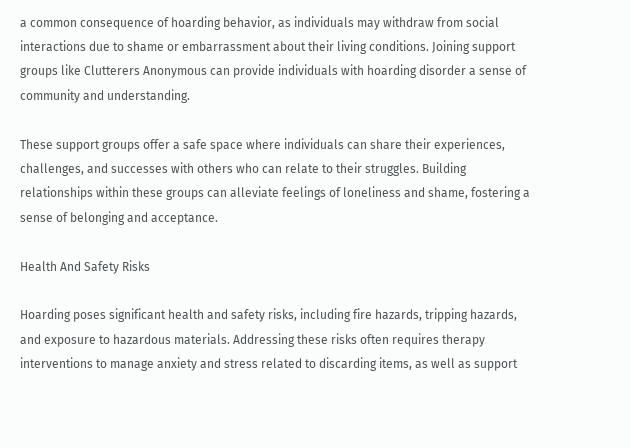a common consequence of hoarding behavior, as individuals may withdraw from social interactions due to shame or embarrassment about their living conditions. Joining support groups like Clutterers Anonymous can provide individuals with hoarding disorder a sense of community and understanding.

These support groups offer a safe space where individuals can share their experiences, challenges, and successes with others who can relate to their struggles. Building relationships within these groups can alleviate feelings of loneliness and shame, fostering a sense of belonging and acceptance.

Health And Safety Risks

Hoarding poses significant health and safety risks, including fire hazards, tripping hazards, and exposure to hazardous materials. Addressing these risks often requires therapy interventions to manage anxiety and stress related to discarding items, as well as support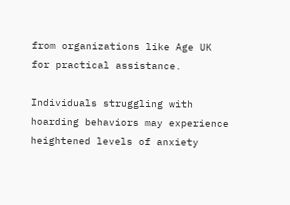from organizations like Age UK for practical assistance.

Individuals struggling with hoarding behaviors may experience heightened levels of anxiety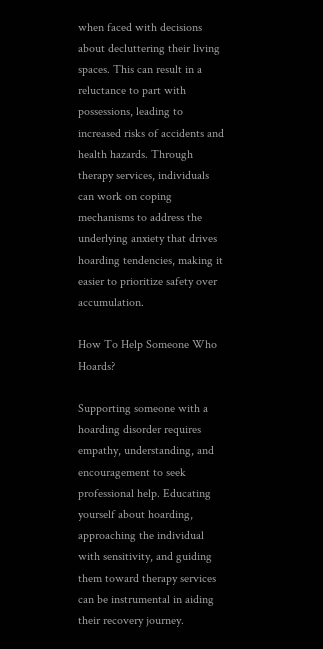when faced with decisions about decluttering their living spaces. This can result in a reluctance to part with possessions, leading to increased risks of accidents and health hazards. Through therapy services, individuals can work on coping mechanisms to address the underlying anxiety that drives hoarding tendencies, making it easier to prioritize safety over accumulation.

How To Help Someone Who Hoards?

Supporting someone with a hoarding disorder requires empathy, understanding, and encouragement to seek professional help. Educating yourself about hoarding, approaching the individual with sensitivity, and guiding them toward therapy services can be instrumental in aiding their recovery journey.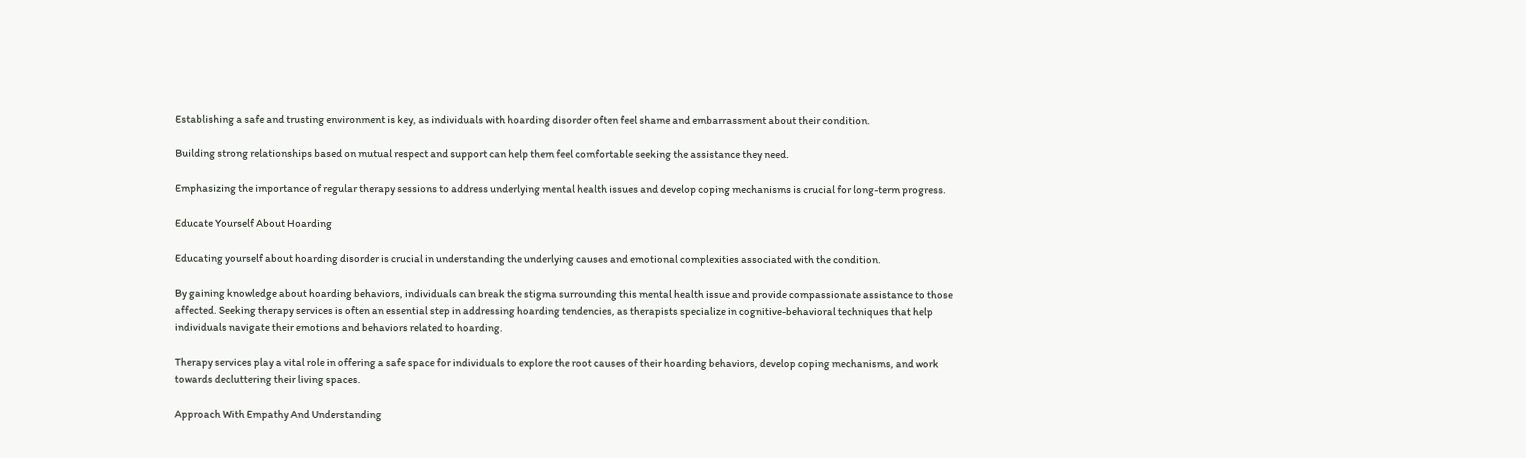Establishing a safe and trusting environment is key, as individuals with hoarding disorder often feel shame and embarrassment about their condition.

Building strong relationships based on mutual respect and support can help them feel comfortable seeking the assistance they need.

Emphasizing the importance of regular therapy sessions to address underlying mental health issues and develop coping mechanisms is crucial for long-term progress.

Educate Yourself About Hoarding

Educating yourself about hoarding disorder is crucial in understanding the underlying causes and emotional complexities associated with the condition.

By gaining knowledge about hoarding behaviors, individuals can break the stigma surrounding this mental health issue and provide compassionate assistance to those affected. Seeking therapy services is often an essential step in addressing hoarding tendencies, as therapists specialize in cognitive-behavioral techniques that help individuals navigate their emotions and behaviors related to hoarding.

Therapy services play a vital role in offering a safe space for individuals to explore the root causes of their hoarding behaviors, develop coping mechanisms, and work towards decluttering their living spaces.

Approach With Empathy And Understanding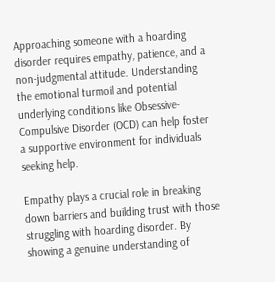Approaching someone with a hoarding disorder requires empathy, patience, and a non-judgmental attitude. Understanding the emotional turmoil and potential underlying conditions like Obsessive-Compulsive Disorder (OCD) can help foster a supportive environment for individuals seeking help.

Empathy plays a crucial role in breaking down barriers and building trust with those struggling with hoarding disorder. By showing a genuine understanding of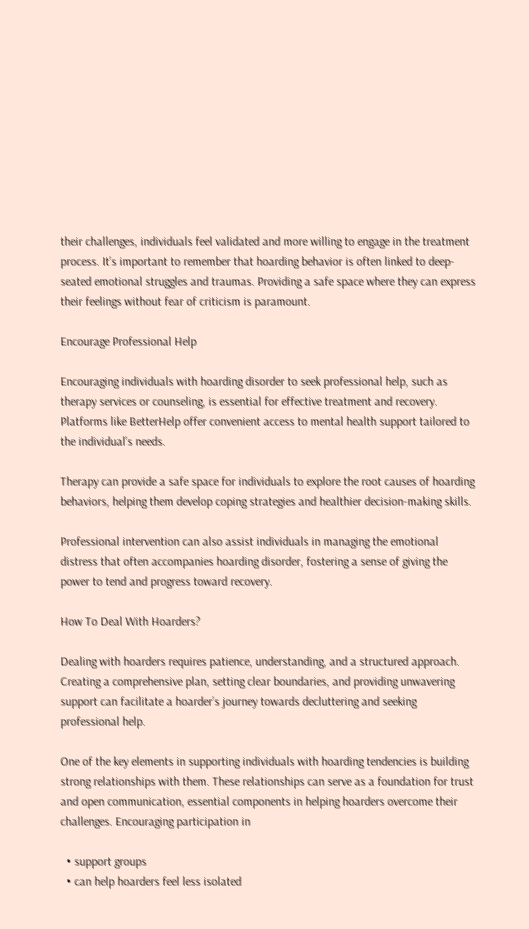their challenges, individuals feel validated and more willing to engage in the treatment process. It’s important to remember that hoarding behavior is often linked to deep-seated emotional struggles and traumas. Providing a safe space where they can express their feelings without fear of criticism is paramount.

Encourage Professional Help

Encouraging individuals with hoarding disorder to seek professional help, such as therapy services or counseling, is essential for effective treatment and recovery. Platforms like BetterHelp offer convenient access to mental health support tailored to the individual’s needs.

Therapy can provide a safe space for individuals to explore the root causes of hoarding behaviors, helping them develop coping strategies and healthier decision-making skills.

Professional intervention can also assist individuals in managing the emotional distress that often accompanies hoarding disorder, fostering a sense of giving the power to tend and progress toward recovery.

How To Deal With Hoarders?

Dealing with hoarders requires patience, understanding, and a structured approach. Creating a comprehensive plan, setting clear boundaries, and providing unwavering support can facilitate a hoarder’s journey towards decluttering and seeking professional help.

One of the key elements in supporting individuals with hoarding tendencies is building strong relationships with them. These relationships can serve as a foundation for trust and open communication, essential components in helping hoarders overcome their challenges. Encouraging participation in

  • support groups
  • can help hoarders feel less isolated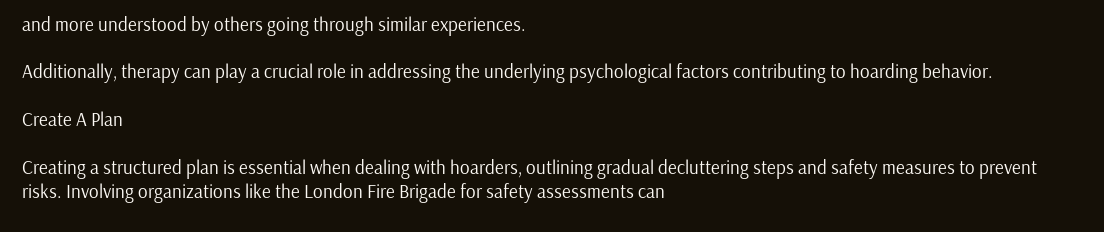and more understood by others going through similar experiences.

Additionally, therapy can play a crucial role in addressing the underlying psychological factors contributing to hoarding behavior.

Create A Plan

Creating a structured plan is essential when dealing with hoarders, outlining gradual decluttering steps and safety measures to prevent risks. Involving organizations like the London Fire Brigade for safety assessments can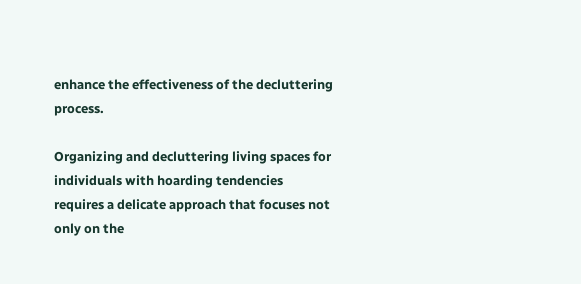enhance the effectiveness of the decluttering process.

Organizing and decluttering living spaces for individuals with hoarding tendencies requires a delicate approach that focuses not only on the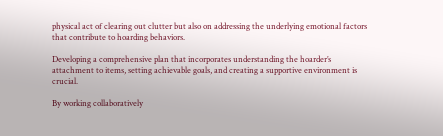physical act of clearing out clutter but also on addressing the underlying emotional factors that contribute to hoarding behaviors.

Developing a comprehensive plan that incorporates understanding the hoarder’s attachment to items, setting achievable goals, and creating a supportive environment is crucial.

By working collaboratively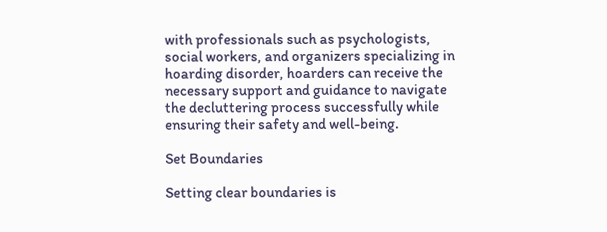with professionals such as psychologists, social workers, and organizers specializing in hoarding disorder, hoarders can receive the necessary support and guidance to navigate the decluttering process successfully while ensuring their safety and well-being.

Set Boundaries

Setting clear boundaries is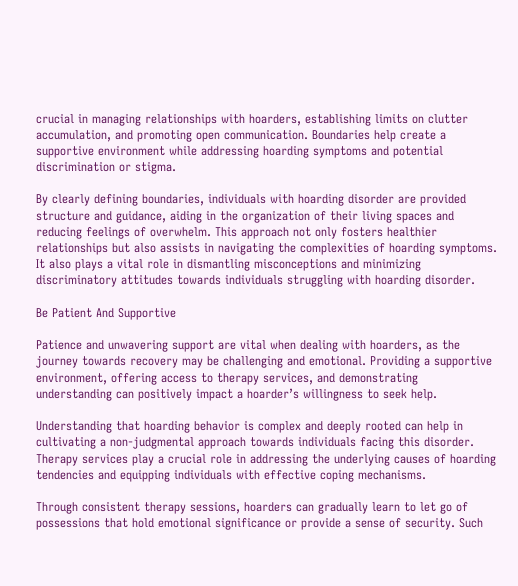crucial in managing relationships with hoarders, establishing limits on clutter accumulation, and promoting open communication. Boundaries help create a supportive environment while addressing hoarding symptoms and potential discrimination or stigma.

By clearly defining boundaries, individuals with hoarding disorder are provided structure and guidance, aiding in the organization of their living spaces and reducing feelings of overwhelm. This approach not only fosters healthier relationships but also assists in navigating the complexities of hoarding symptoms. It also plays a vital role in dismantling misconceptions and minimizing discriminatory attitudes towards individuals struggling with hoarding disorder.

Be Patient And Supportive

Patience and unwavering support are vital when dealing with hoarders, as the journey towards recovery may be challenging and emotional. Providing a supportive environment, offering access to therapy services, and demonstrating understanding can positively impact a hoarder’s willingness to seek help.

Understanding that hoarding behavior is complex and deeply rooted can help in cultivating a non-judgmental approach towards individuals facing this disorder. Therapy services play a crucial role in addressing the underlying causes of hoarding tendencies and equipping individuals with effective coping mechanisms.

Through consistent therapy sessions, hoarders can gradually learn to let go of possessions that hold emotional significance or provide a sense of security. Such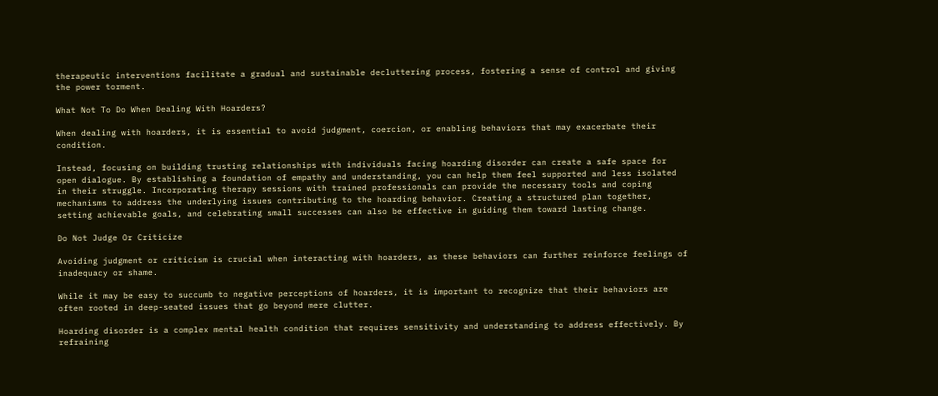therapeutic interventions facilitate a gradual and sustainable decluttering process, fostering a sense of control and giving the power torment.

What Not To Do When Dealing With Hoarders?

When dealing with hoarders, it is essential to avoid judgment, coercion, or enabling behaviors that may exacerbate their condition.

Instead, focusing on building trusting relationships with individuals facing hoarding disorder can create a safe space for open dialogue. By establishing a foundation of empathy and understanding, you can help them feel supported and less isolated in their struggle. Incorporating therapy sessions with trained professionals can provide the necessary tools and coping mechanisms to address the underlying issues contributing to the hoarding behavior. Creating a structured plan together, setting achievable goals, and celebrating small successes can also be effective in guiding them toward lasting change.

Do Not Judge Or Criticize

Avoiding judgment or criticism is crucial when interacting with hoarders, as these behaviors can further reinforce feelings of inadequacy or shame.

While it may be easy to succumb to negative perceptions of hoarders, it is important to recognize that their behaviors are often rooted in deep-seated issues that go beyond mere clutter.

Hoarding disorder is a complex mental health condition that requires sensitivity and understanding to address effectively. By refraining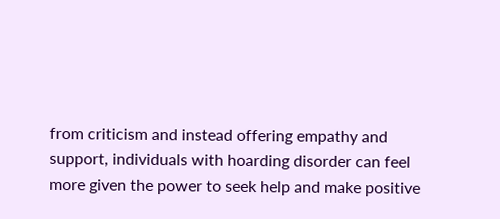from criticism and instead offering empathy and support, individuals with hoarding disorder can feel more given the power to seek help and make positive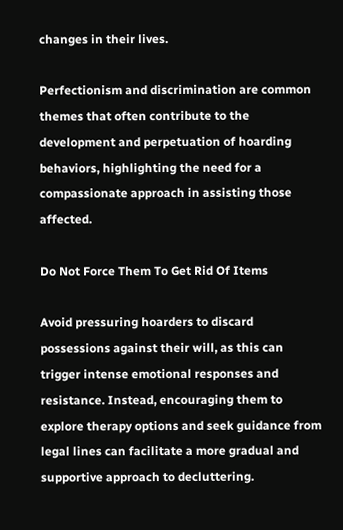changes in their lives.

Perfectionism and discrimination are common themes that often contribute to the development and perpetuation of hoarding behaviors, highlighting the need for a compassionate approach in assisting those affected.

Do Not Force Them To Get Rid Of Items

Avoid pressuring hoarders to discard possessions against their will, as this can trigger intense emotional responses and resistance. Instead, encouraging them to explore therapy options and seek guidance from legal lines can facilitate a more gradual and supportive approach to decluttering.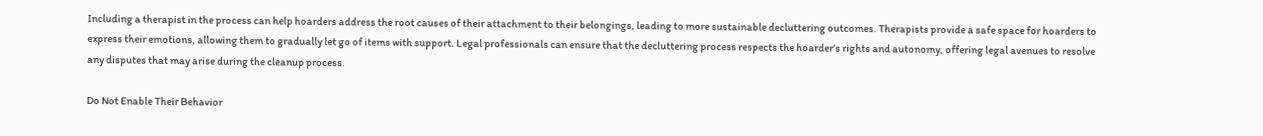Including a therapist in the process can help hoarders address the root causes of their attachment to their belongings, leading to more sustainable decluttering outcomes. Therapists provide a safe space for hoarders to express their emotions, allowing them to gradually let go of items with support. Legal professionals can ensure that the decluttering process respects the hoarder’s rights and autonomy, offering legal avenues to resolve any disputes that may arise during the cleanup process.

Do Not Enable Their Behavior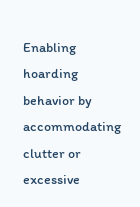Enabling hoarding behavior by accommodating clutter or excessive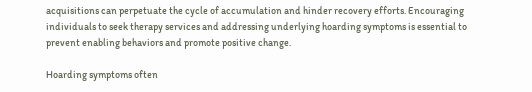acquisitions can perpetuate the cycle of accumulation and hinder recovery efforts. Encouraging individuals to seek therapy services and addressing underlying hoarding symptoms is essential to prevent enabling behaviors and promote positive change.

Hoarding symptoms often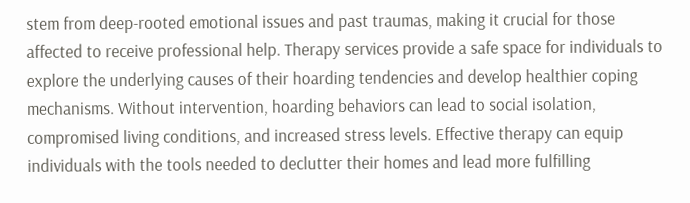stem from deep-rooted emotional issues and past traumas, making it crucial for those affected to receive professional help. Therapy services provide a safe space for individuals to explore the underlying causes of their hoarding tendencies and develop healthier coping mechanisms. Without intervention, hoarding behaviors can lead to social isolation, compromised living conditions, and increased stress levels. Effective therapy can equip individuals with the tools needed to declutter their homes and lead more fulfilling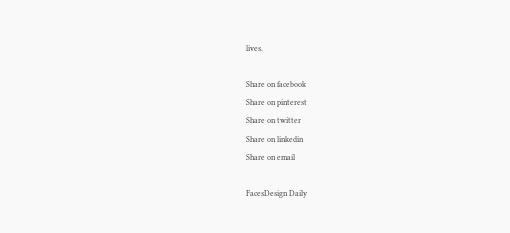lives.

Share on facebook
Share on pinterest
Share on twitter
Share on linkedin
Share on email

FacesDesign Daily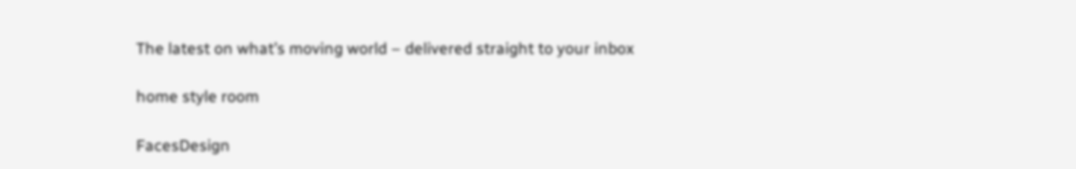The latest on what’s moving world – delivered straight to your inbox

home style room

FacesDesign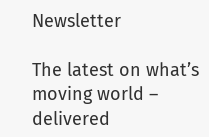Newsletter

The latest on what’s moving world – delivered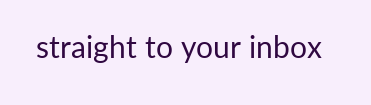straight to your inbox